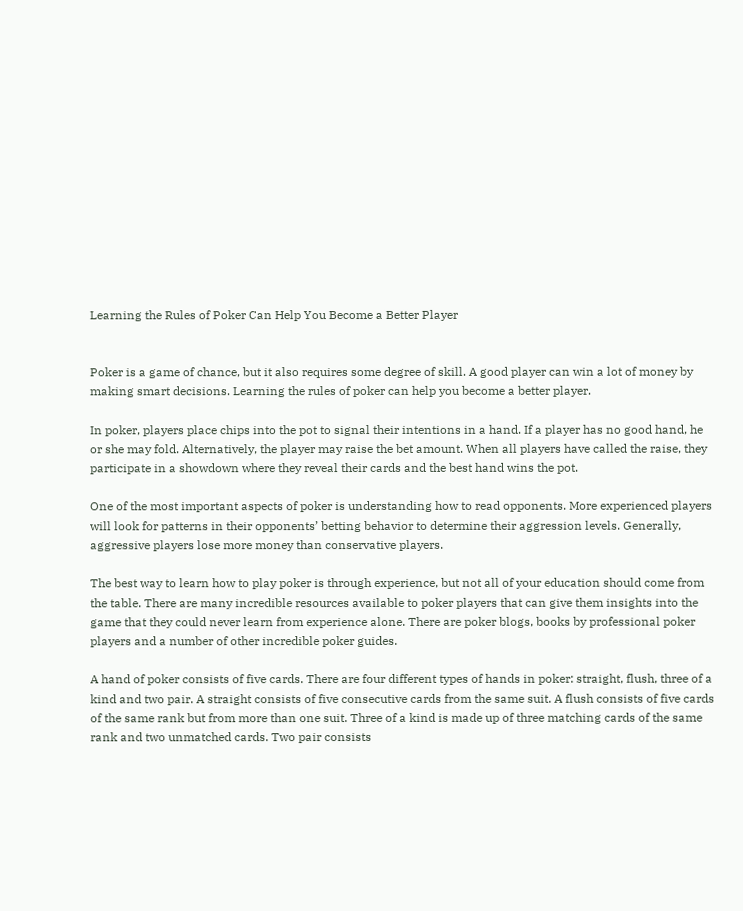Learning the Rules of Poker Can Help You Become a Better Player


Poker is a game of chance, but it also requires some degree of skill. A good player can win a lot of money by making smart decisions. Learning the rules of poker can help you become a better player.

In poker, players place chips into the pot to signal their intentions in a hand. If a player has no good hand, he or she may fold. Alternatively, the player may raise the bet amount. When all players have called the raise, they participate in a showdown where they reveal their cards and the best hand wins the pot.

One of the most important aspects of poker is understanding how to read opponents. More experienced players will look for patterns in their opponents’ betting behavior to determine their aggression levels. Generally, aggressive players lose more money than conservative players.

The best way to learn how to play poker is through experience, but not all of your education should come from the table. There are many incredible resources available to poker players that can give them insights into the game that they could never learn from experience alone. There are poker blogs, books by professional poker players and a number of other incredible poker guides.

A hand of poker consists of five cards. There are four different types of hands in poker: straight, flush, three of a kind and two pair. A straight consists of five consecutive cards from the same suit. A flush consists of five cards of the same rank but from more than one suit. Three of a kind is made up of three matching cards of the same rank and two unmatched cards. Two pair consists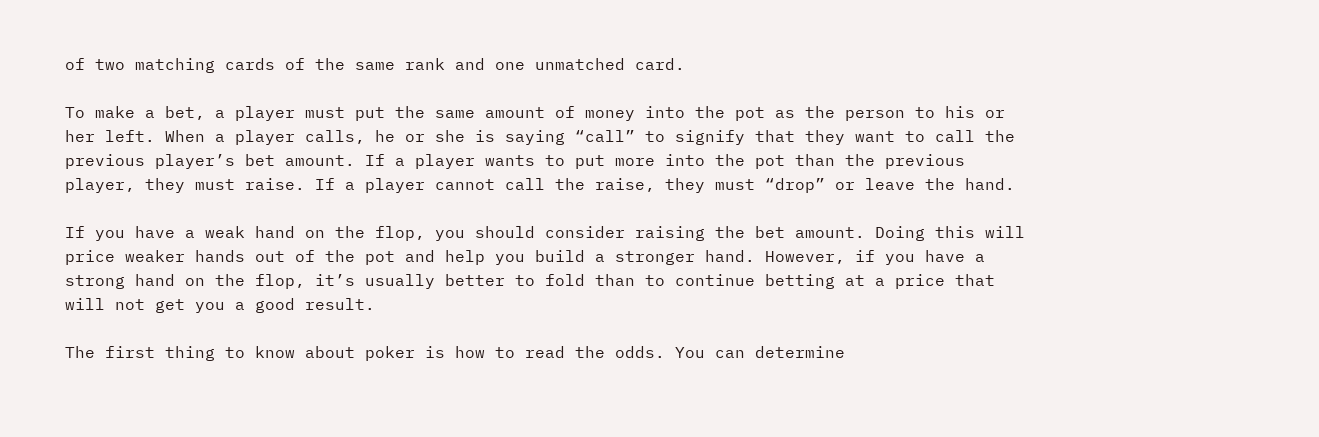of two matching cards of the same rank and one unmatched card.

To make a bet, a player must put the same amount of money into the pot as the person to his or her left. When a player calls, he or she is saying “call” to signify that they want to call the previous player’s bet amount. If a player wants to put more into the pot than the previous player, they must raise. If a player cannot call the raise, they must “drop” or leave the hand.

If you have a weak hand on the flop, you should consider raising the bet amount. Doing this will price weaker hands out of the pot and help you build a stronger hand. However, if you have a strong hand on the flop, it’s usually better to fold than to continue betting at a price that will not get you a good result.

The first thing to know about poker is how to read the odds. You can determine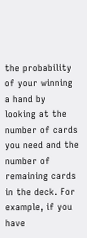the probability of your winning a hand by looking at the number of cards you need and the number of remaining cards in the deck. For example, if you have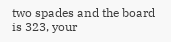two spades and the board is 323, your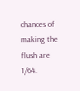chances of making the flush are 1/64.